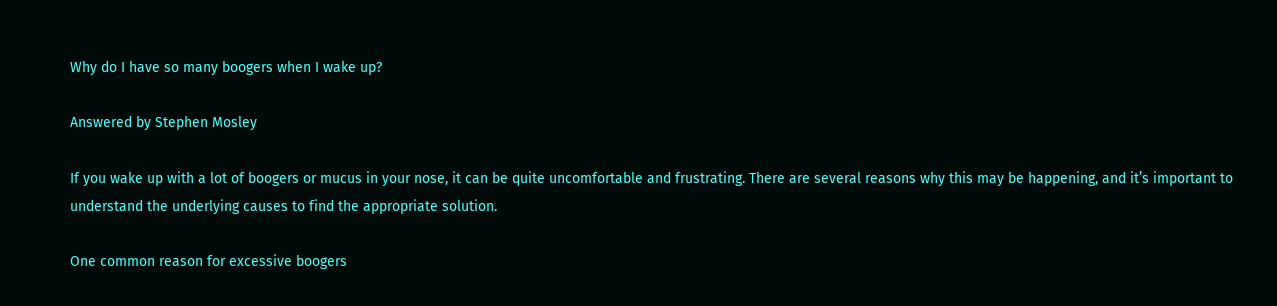Why do I have so many boogers when I wake up?

Answered by Stephen Mosley

If you wake up with a lot of boogers or mucus in your nose, it can be quite uncomfortable and frustrating. There are several reasons why this may be happening, and it’s important to understand the underlying causes to find the appropriate solution.

One common reason for excessive boogers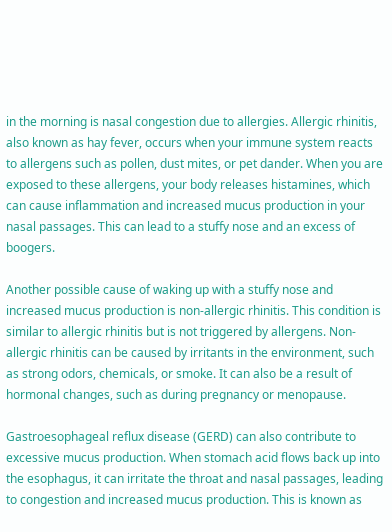in the morning is nasal congestion due to allergies. Allergic rhinitis, also known as hay fever, occurs when your immune system reacts to allergens such as pollen, dust mites, or pet dander. When you are exposed to these allergens, your body releases histamines, which can cause inflammation and increased mucus production in your nasal passages. This can lead to a stuffy nose and an excess of boogers.

Another possible cause of waking up with a stuffy nose and increased mucus production is non-allergic rhinitis. This condition is similar to allergic rhinitis but is not triggered by allergens. Non-allergic rhinitis can be caused by irritants in the environment, such as strong odors, chemicals, or smoke. It can also be a result of hormonal changes, such as during pregnancy or menopause.

Gastroesophageal reflux disease (GERD) can also contribute to excessive mucus production. When stomach acid flows back up into the esophagus, it can irritate the throat and nasal passages, leading to congestion and increased mucus production. This is known as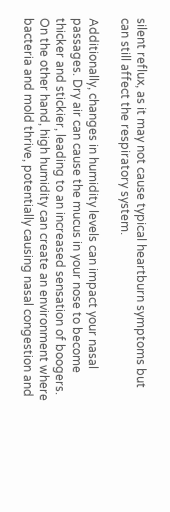silent reflux, as it may not cause typical heartburn symptoms but can still affect the respiratory system.

Additionally, changes in humidity levels can impact your nasal passages. Dry air can cause the mucus in your nose to become thicker and stickier, leading to an increased sensation of boogers. On the other hand, high humidity can create an environment where bacteria and mold thrive, potentially causing nasal congestion and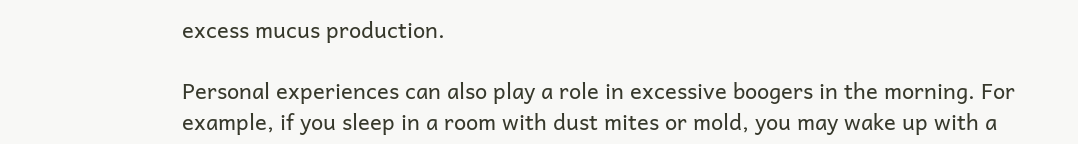excess mucus production.

Personal experiences can also play a role in excessive boogers in the morning. For example, if you sleep in a room with dust mites or mold, you may wake up with a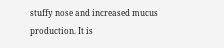stuffy nose and increased mucus production. It is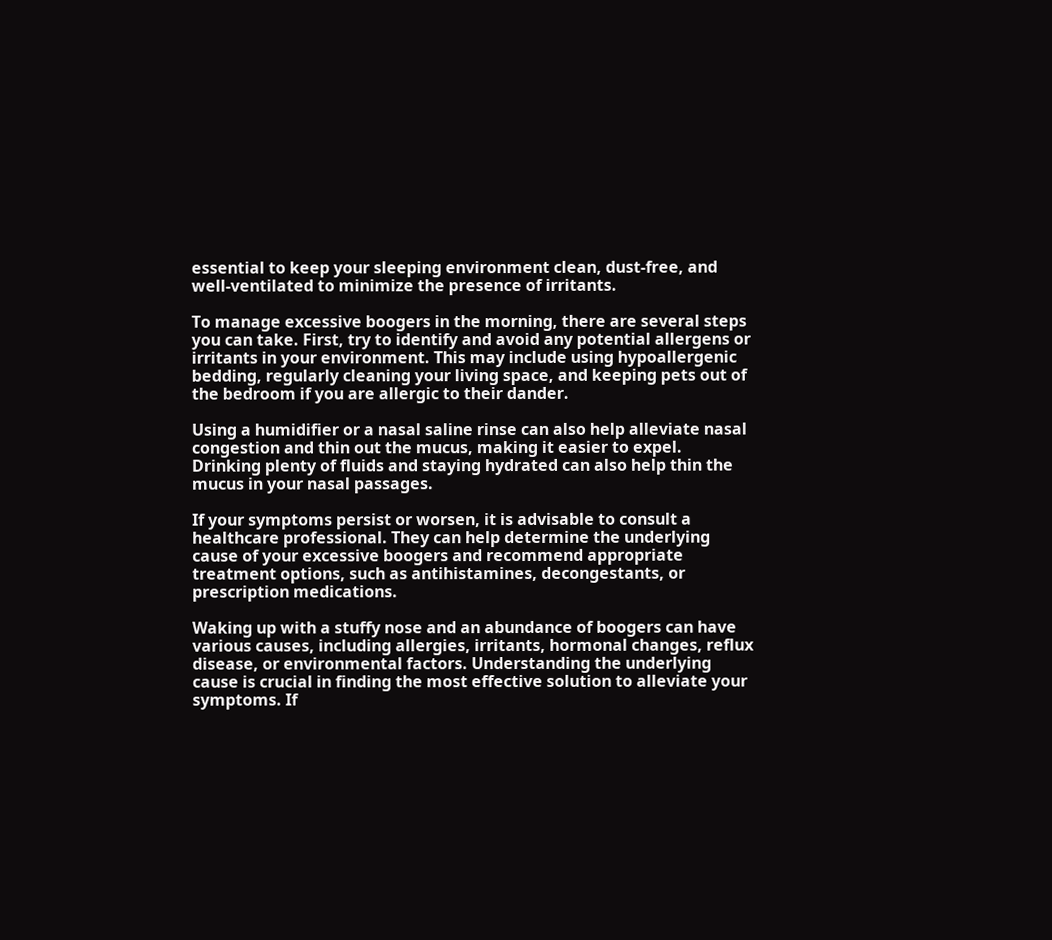essential to keep your sleeping environment clean, dust-free, and well-ventilated to minimize the presence of irritants.

To manage excessive boogers in the morning, there are several steps you can take. First, try to identify and avoid any potential allergens or irritants in your environment. This may include using hypoallergenic bedding, regularly cleaning your living space, and keeping pets out of the bedroom if you are allergic to their dander.

Using a humidifier or a nasal saline rinse can also help alleviate nasal congestion and thin out the mucus, making it easier to expel. Drinking plenty of fluids and staying hydrated can also help thin the mucus in your nasal passages.

If your symptoms persist or worsen, it is advisable to consult a healthcare professional. They can help determine the underlying cause of your excessive boogers and recommend appropriate treatment options, such as antihistamines, decongestants, or prescription medications.

Waking up with a stuffy nose and an abundance of boogers can have various causes, including allergies, irritants, hormonal changes, reflux disease, or environmental factors. Understanding the underlying cause is crucial in finding the most effective solution to alleviate your symptoms. If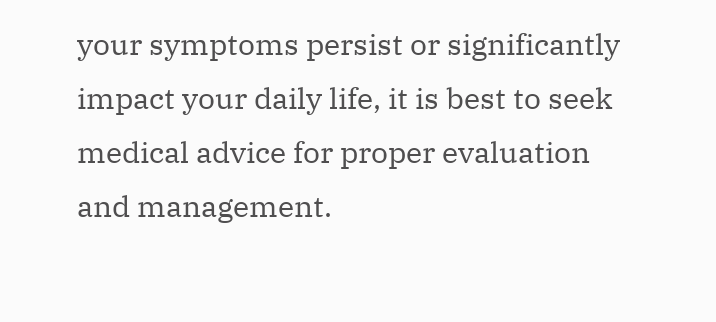your symptoms persist or significantly impact your daily life, it is best to seek medical advice for proper evaluation and management.